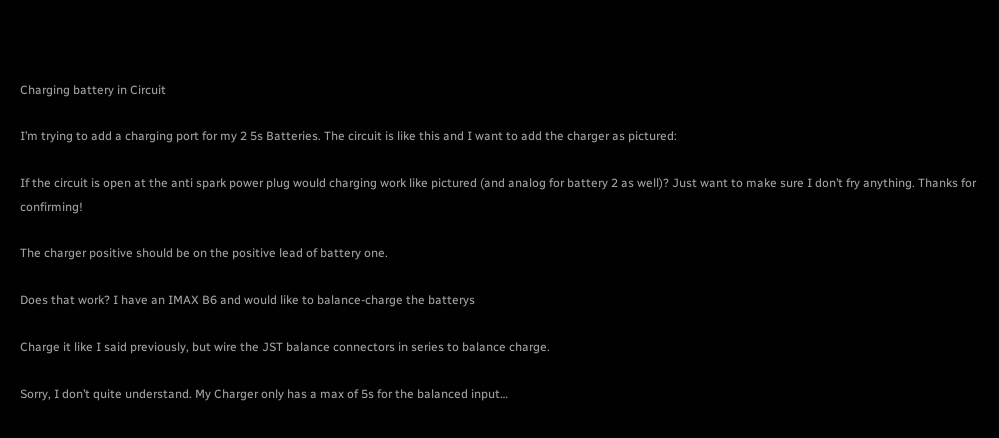Charging battery in Circuit

I’m trying to add a charging port for my 2 5s Batteries. The circuit is like this and I want to add the charger as pictured:

If the circuit is open at the anti spark power plug would charging work like pictured (and analog for battery 2 as well)? Just want to make sure I don’t fry anything. Thanks for confirming!

The charger positive should be on the positive lead of battery one.

Does that work? I have an IMAX B6 and would like to balance-charge the batterys

Charge it like I said previously, but wire the JST balance connectors in series to balance charge.

Sorry, I don’t quite understand. My Charger only has a max of 5s for the balanced input…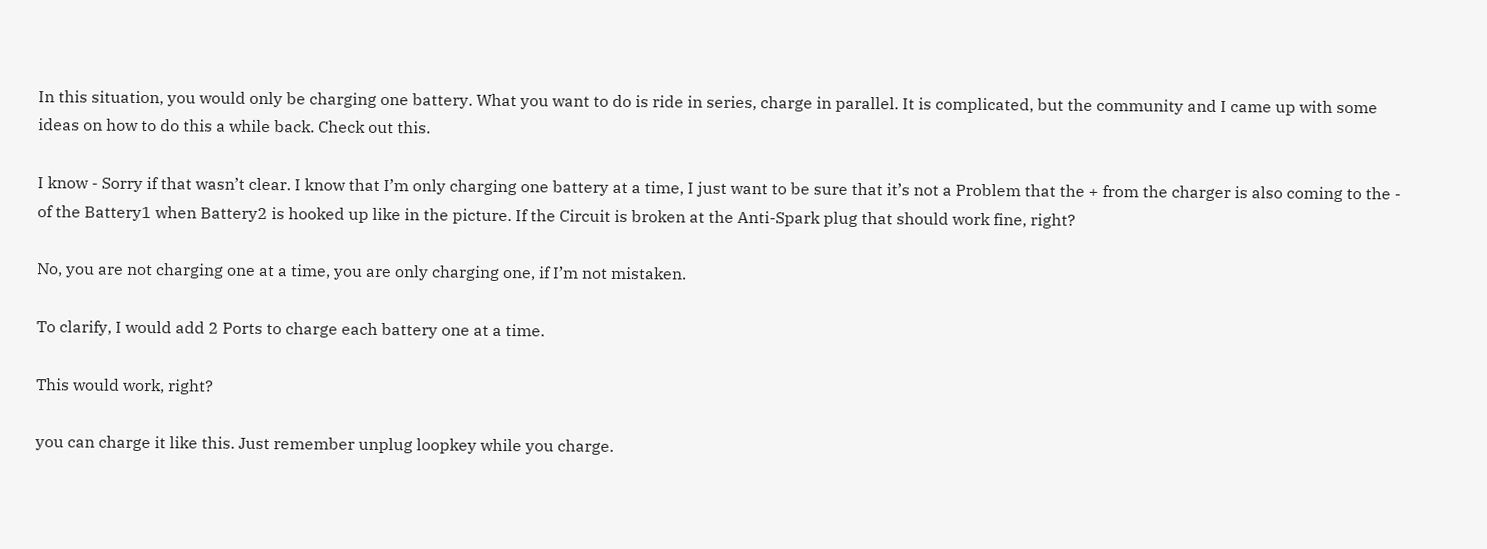In this situation, you would only be charging one battery. What you want to do is ride in series, charge in parallel. It is complicated, but the community and I came up with some ideas on how to do this a while back. Check out this.

I know - Sorry if that wasn’t clear. I know that I’m only charging one battery at a time, I just want to be sure that it’s not a Problem that the + from the charger is also coming to the - of the Battery1 when Battery2 is hooked up like in the picture. If the Circuit is broken at the Anti-Spark plug that should work fine, right?

No, you are not charging one at a time, you are only charging one, if I’m not mistaken.

To clarify, I would add 2 Ports to charge each battery one at a time.

This would work, right?

you can charge it like this. Just remember unplug loopkey while you charge.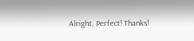Alright, Perfect! Thanks!